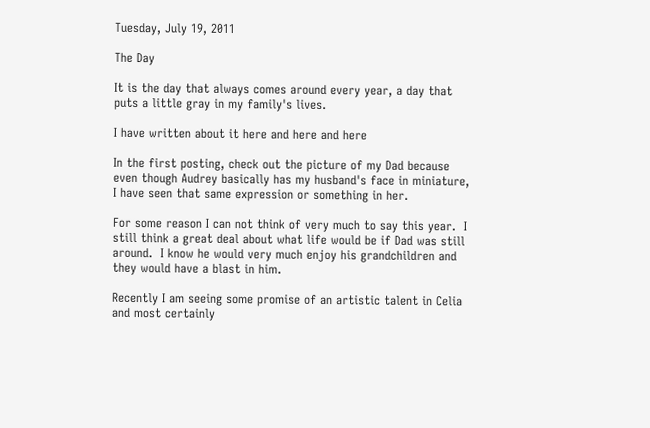Tuesday, July 19, 2011

The Day

It is the day that always comes around every year, a day that puts a little gray in my family's lives.

I have written about it here and here and here

In the first posting, check out the picture of my Dad because even though Audrey basically has my husband's face in miniature, I have seen that same expression or something in her.

For some reason I can not think of very much to say this year.  I still think a great deal about what life would be if Dad was still around.  I know he would very much enjoy his grandchildren and they would have a blast in him.

Recently I am seeing some promise of an artistic talent in Celia and most certainly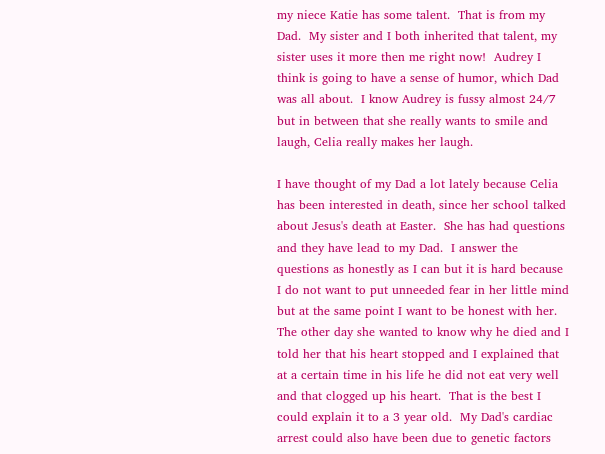my niece Katie has some talent.  That is from my Dad.  My sister and I both inherited that talent, my sister uses it more then me right now!  Audrey I think is going to have a sense of humor, which Dad was all about.  I know Audrey is fussy almost 24/7 but in between that she really wants to smile and laugh, Celia really makes her laugh.

I have thought of my Dad a lot lately because Celia has been interested in death, since her school talked about Jesus's death at Easter.  She has had questions and they have lead to my Dad.  I answer the questions as honestly as I can but it is hard because I do not want to put unneeded fear in her little mind but at the same point I want to be honest with her.  The other day she wanted to know why he died and I told her that his heart stopped and I explained that at a certain time in his life he did not eat very well and that clogged up his heart.  That is the best I could explain it to a 3 year old.  My Dad's cardiac arrest could also have been due to genetic factors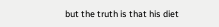but the truth is that his diet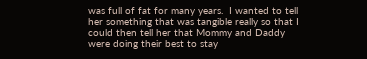was full of fat for many years.  I wanted to tell her something that was tangible really so that I could then tell her that Mommy and Daddy were doing their best to stay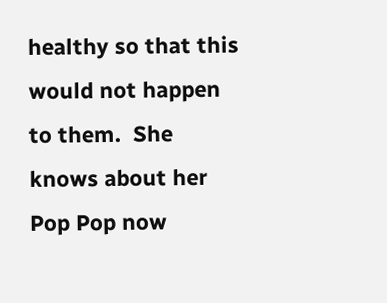healthy so that this would not happen to them.  She knows about her Pop Pop now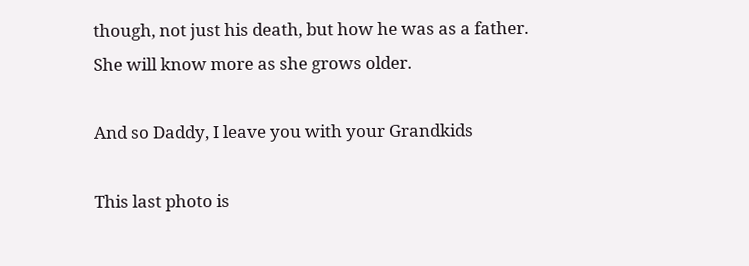though, not just his death, but how he was as a father.  She will know more as she grows older.

And so Daddy, I leave you with your Grandkids

This last photo is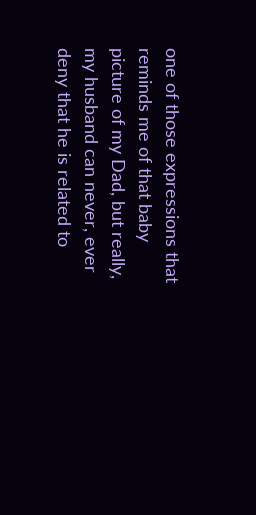one of those expressions that reminds me of that baby picture of my Dad, but really, my husband can never, ever deny that he is related to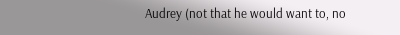Audrey (not that he would want to, no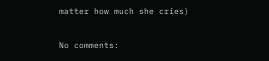matter how much she cries)

No comments: